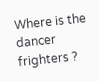Where is the dancer frighters ?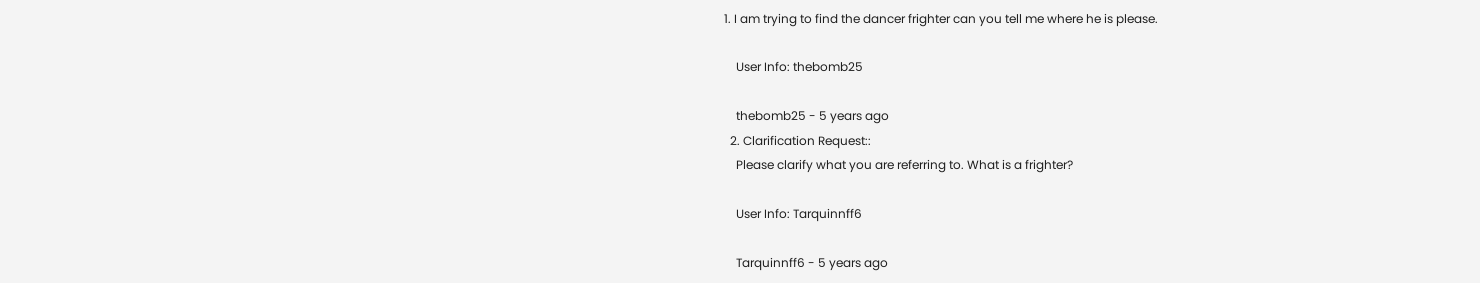1. I am trying to find the dancer frighter can you tell me where he is please.

    User Info: thebomb25

    thebomb25 - 5 years ago
  2. Clarification Request::
    Please clarify what you are referring to. What is a frighter?

    User Info: Tarquinnff6

    Tarquinnff6 - 5 years ago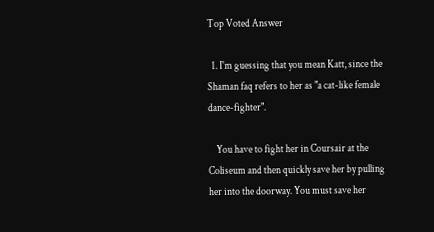Top Voted Answer

  1. I'm guessing that you mean Katt, since the Shaman faq refers to her as "a cat-like female dance-fighter".

    You have to fight her in Coursair at the Coliseum and then quickly save her by pulling her into the doorway. You must save her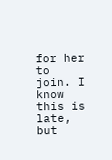for her to join. I know this is late, but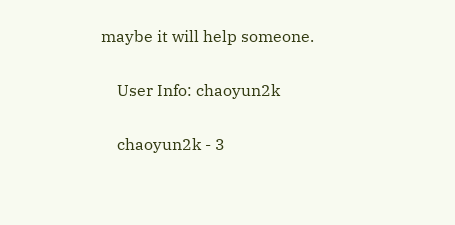maybe it will help someone.

    User Info: chaoyun2k

    chaoyun2k - 3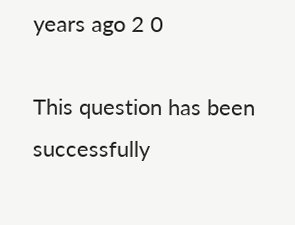years ago 2 0

This question has been successfully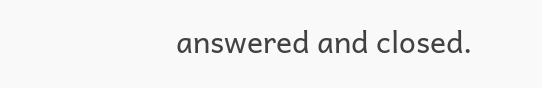answered and closed.